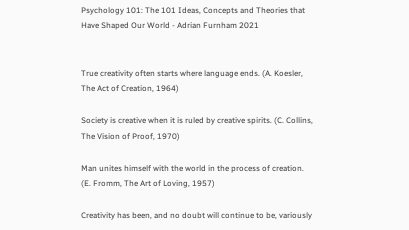Psychology 101: The 101 Ideas, Concepts and Theories that Have Shaped Our World - Adrian Furnham 2021


True creativity often starts where language ends. (A. Koesler, The Act of Creation, 1964)

Society is creative when it is ruled by creative spirits. (C. Collins, The Vision of Proof, 1970)

Man unites himself with the world in the process of creation. (E. Fromm, The Art of Loving, 1957)

Creativity has been, and no doubt will continue to be, variously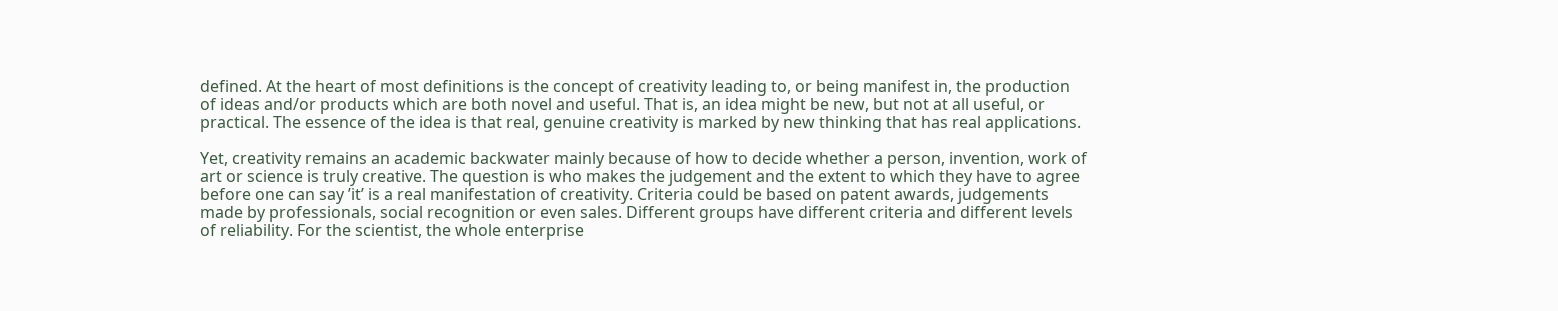defined. At the heart of most definitions is the concept of creativity leading to, or being manifest in, the production of ideas and/or products which are both novel and useful. That is, an idea might be new, but not at all useful, or practical. The essence of the idea is that real, genuine creativity is marked by new thinking that has real applications.

Yet, creativity remains an academic backwater mainly because of how to decide whether a person, invention, work of art or science is truly creative. The question is who makes the judgement and the extent to which they have to agree before one can say ’it’ is a real manifestation of creativity. Criteria could be based on patent awards, judgements made by professionals, social recognition or even sales. Different groups have different criteria and different levels of reliability. For the scientist, the whole enterprise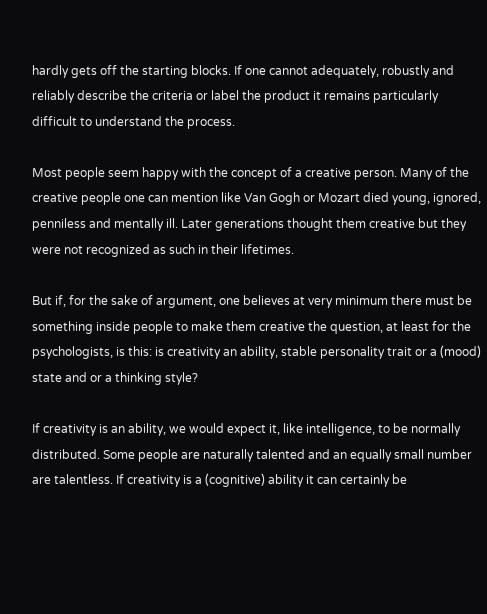hardly gets off the starting blocks. If one cannot adequately, robustly and reliably describe the criteria or label the product it remains particularly difficult to understand the process.

Most people seem happy with the concept of a creative person. Many of the creative people one can mention like Van Gogh or Mozart died young, ignored, penniless and mentally ill. Later generations thought them creative but they were not recognized as such in their lifetimes.

But if, for the sake of argument, one believes at very minimum there must be something inside people to make them creative the question, at least for the psychologists, is this: is creativity an ability, stable personality trait or a (mood) state and or a thinking style?

If creativity is an ability, we would expect it, like intelligence, to be normally distributed. Some people are naturally talented and an equally small number are talentless. If creativity is a (cognitive) ability it can certainly be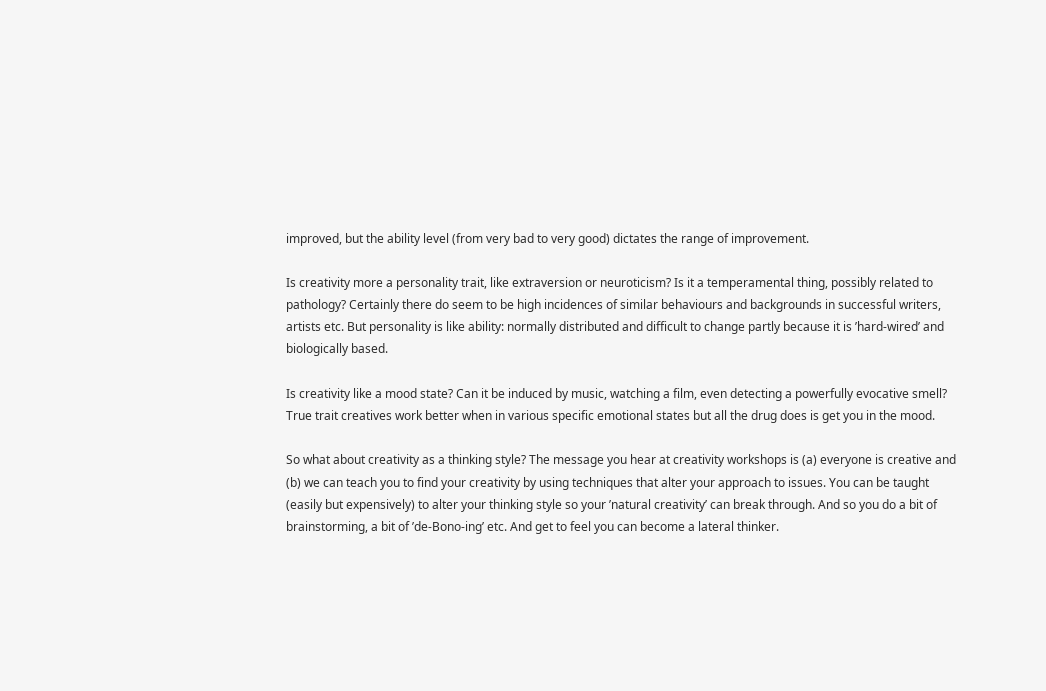improved, but the ability level (from very bad to very good) dictates the range of improvement.

Is creativity more a personality trait, like extraversion or neuroticism? Is it a temperamental thing, possibly related to pathology? Certainly there do seem to be high incidences of similar behaviours and backgrounds in successful writers, artists etc. But personality is like ability: normally distributed and difficult to change partly because it is ’hard-wired’ and biologically based.

Is creativity like a mood state? Can it be induced by music, watching a film, even detecting a powerfully evocative smell? True trait creatives work better when in various specific emotional states but all the drug does is get you in the mood.

So what about creativity as a thinking style? The message you hear at creativity workshops is (a) everyone is creative and (b) we can teach you to find your creativity by using techniques that alter your approach to issues. You can be taught (easily but expensively) to alter your thinking style so your ’natural creativity’ can break through. And so you do a bit of brainstorming, a bit of ’de-Bono-ing’ etc. And get to feel you can become a lateral thinker.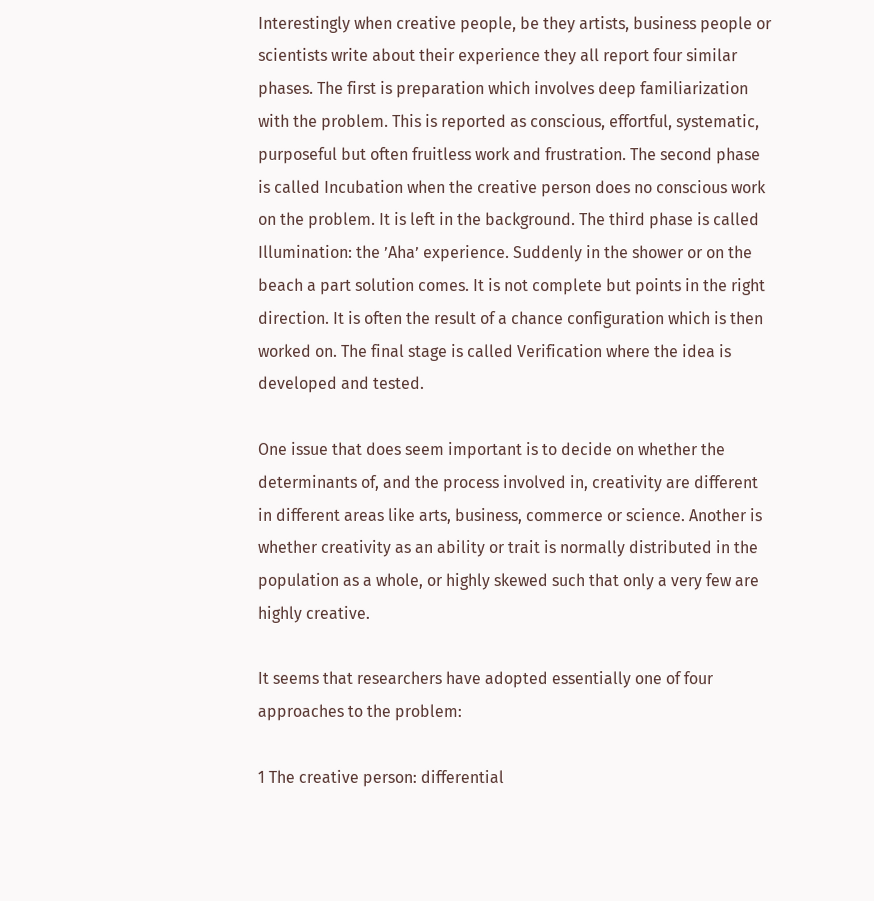Interestingly when creative people, be they artists, business people or scientists write about their experience they all report four similar phases. The first is preparation which involves deep familiarization with the problem. This is reported as conscious, effortful, systematic, purposeful but often fruitless work and frustration. The second phase is called Incubation when the creative person does no conscious work on the problem. It is left in the background. The third phase is called Illumination: the ’Aha’ experience. Suddenly in the shower or on the beach a part solution comes. It is not complete but points in the right direction. It is often the result of a chance configuration which is then worked on. The final stage is called Verification where the idea is developed and tested.

One issue that does seem important is to decide on whether the determinants of, and the process involved in, creativity are different in different areas like arts, business, commerce or science. Another is whether creativity as an ability or trait is normally distributed in the population as a whole, or highly skewed such that only a very few are highly creative.

It seems that researchers have adopted essentially one of four approaches to the problem:

1 The creative person: differential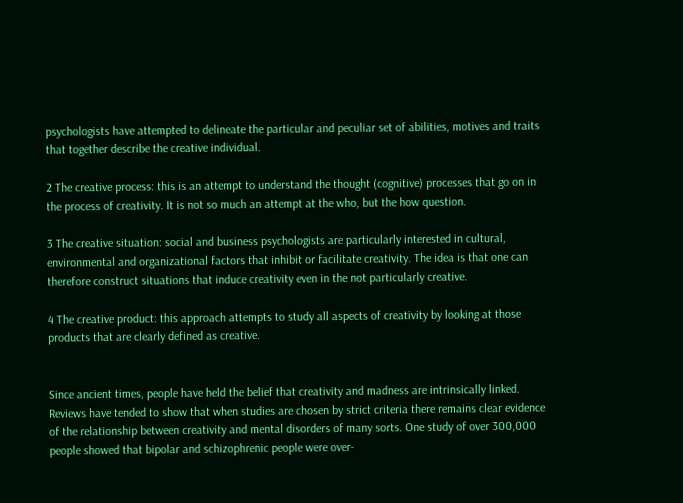psychologists have attempted to delineate the particular and peculiar set of abilities, motives and traits that together describe the creative individual.

2 The creative process: this is an attempt to understand the thought (cognitive) processes that go on in the process of creativity. It is not so much an attempt at the who, but the how question.

3 The creative situation: social and business psychologists are particularly interested in cultural, environmental and organizational factors that inhibit or facilitate creativity. The idea is that one can therefore construct situations that induce creativity even in the not particularly creative.

4 The creative product: this approach attempts to study all aspects of creativity by looking at those products that are clearly defined as creative.


Since ancient times, people have held the belief that creativity and madness are intrinsically linked. Reviews have tended to show that when studies are chosen by strict criteria there remains clear evidence of the relationship between creativity and mental disorders of many sorts. One study of over 300,000 people showed that bipolar and schizophrenic people were over-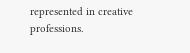represented in creative professions.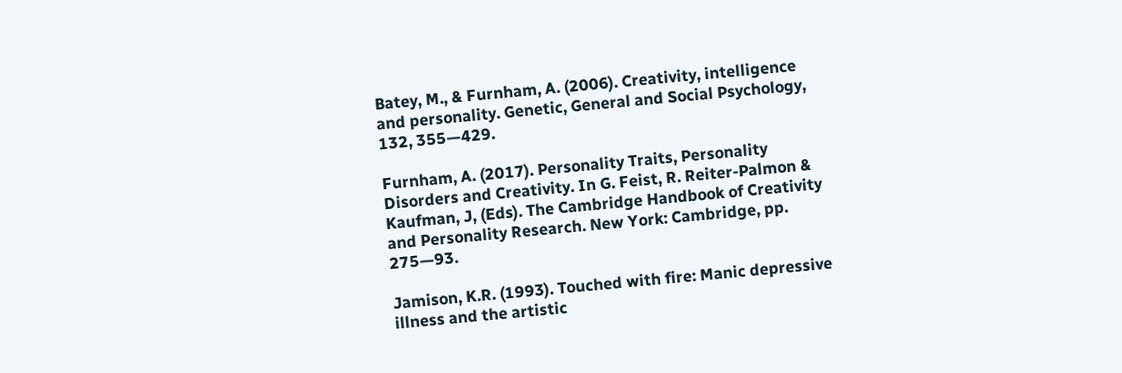Batey, M., & Furnham, A. (2006). Creativity, intelligence and personality. Genetic, General and Social Psychology, 132, 355—429.

Furnham, A. (2017). Personality Traits, Personality Disorders and Creativity. In G. Feist, R. Reiter-Palmon & Kaufman, J, (Eds). The Cambridge Handbook of Creativity and Personality Research. New York: Cambridge, pp. 275—93.

Jamison, K.R. (1993). Touched with fire: Manic depressive illness and the artistic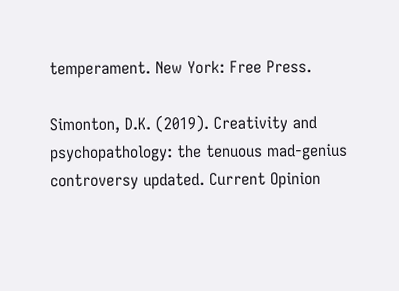temperament. New York: Free Press.

Simonton, D.K. (2019). Creativity and psychopathology: the tenuous mad-genius controversy updated. Current Opinion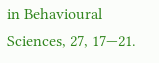in Behavioural Sciences, 27, 17—21.